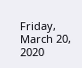Friday, March 20, 2020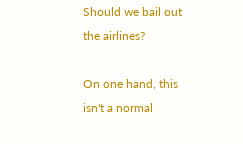Should we bail out the airlines?

On one hand, this isn't a normal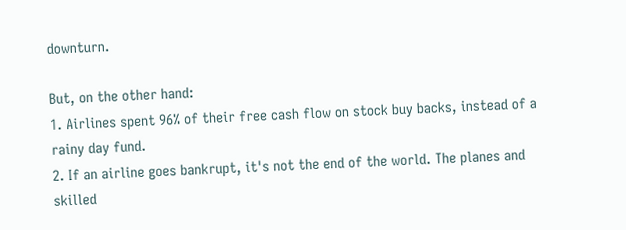downturn.

But, on the other hand:
1. Airlines spent 96% of their free cash flow on stock buy backs, instead of a rainy day fund.
2. If an airline goes bankrupt, it's not the end of the world. The planes and skilled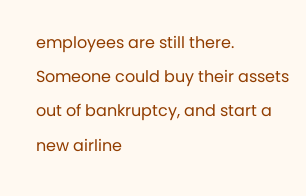employees are still there. Someone could buy their assets out of bankruptcy, and start a new airline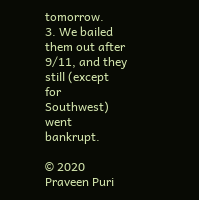tomorrow.
3. We bailed them out after 9/11, and they still (except for Southwest) went bankrupt.

© 2020 Praveen Puri